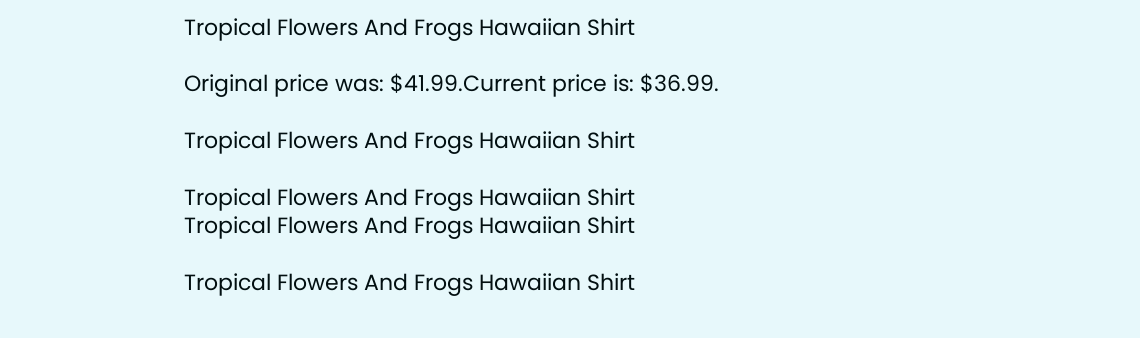Tropical Flowers And Frogs Hawaiian Shirt

Original price was: $41.99.Current price is: $36.99.

Tropical Flowers And Frogs Hawaiian Shirt

Tropical Flowers And Frogs Hawaiian Shirt
Tropical Flowers And Frogs Hawaiian Shirt

Tropical Flowers And Frogs Hawaiian Shirt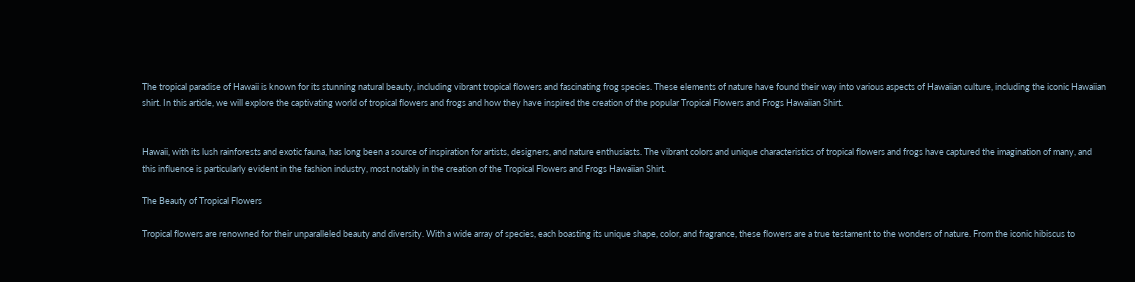The tropical paradise of Hawaii is known for its stunning natural beauty, including vibrant tropical flowers and fascinating frog species. These elements of nature have found their way into various aspects of Hawaiian culture, including the iconic Hawaiian shirt. In this article, we will explore the captivating world of tropical flowers and frogs and how they have inspired the creation of the popular Tropical Flowers and Frogs Hawaiian Shirt.


Hawaii, with its lush rainforests and exotic fauna, has long been a source of inspiration for artists, designers, and nature enthusiasts. The vibrant colors and unique characteristics of tropical flowers and frogs have captured the imagination of many, and this influence is particularly evident in the fashion industry, most notably in the creation of the Tropical Flowers and Frogs Hawaiian Shirt.

The Beauty of Tropical Flowers

Tropical flowers are renowned for their unparalleled beauty and diversity. With a wide array of species, each boasting its unique shape, color, and fragrance, these flowers are a true testament to the wonders of nature. From the iconic hibiscus to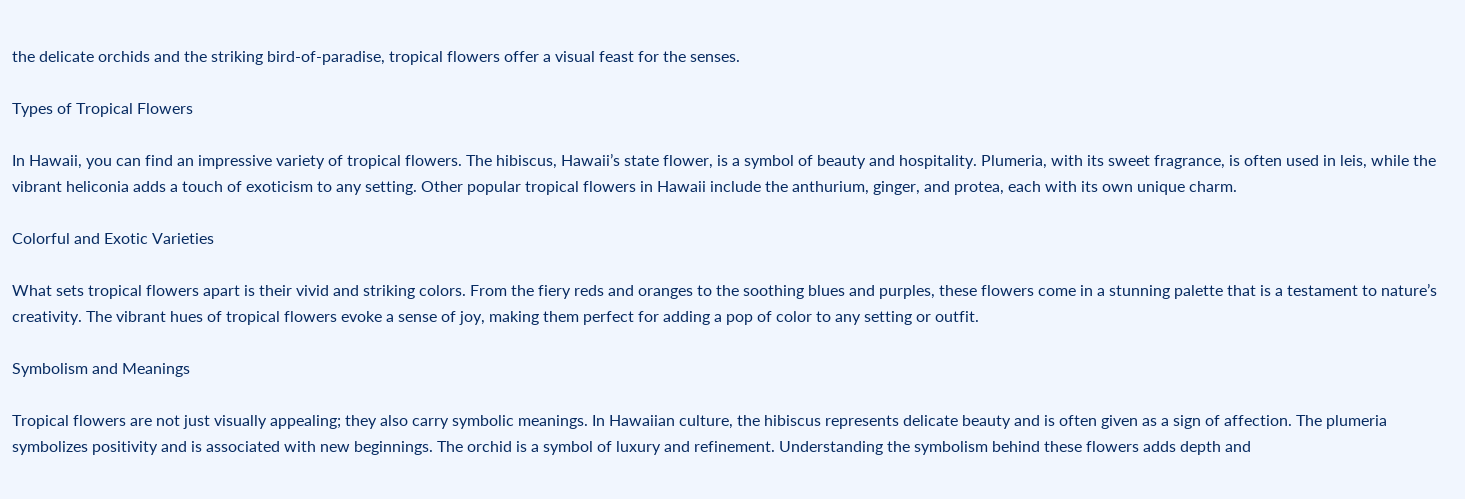the delicate orchids and the striking bird-of-paradise, tropical flowers offer a visual feast for the senses.

Types of Tropical Flowers

In Hawaii, you can find an impressive variety of tropical flowers. The hibiscus, Hawaii’s state flower, is a symbol of beauty and hospitality. Plumeria, with its sweet fragrance, is often used in leis, while the vibrant heliconia adds a touch of exoticism to any setting. Other popular tropical flowers in Hawaii include the anthurium, ginger, and protea, each with its own unique charm.

Colorful and Exotic Varieties

What sets tropical flowers apart is their vivid and striking colors. From the fiery reds and oranges to the soothing blues and purples, these flowers come in a stunning palette that is a testament to nature’s creativity. The vibrant hues of tropical flowers evoke a sense of joy, making them perfect for adding a pop of color to any setting or outfit.

Symbolism and Meanings

Tropical flowers are not just visually appealing; they also carry symbolic meanings. In Hawaiian culture, the hibiscus represents delicate beauty and is often given as a sign of affection. The plumeria symbolizes positivity and is associated with new beginnings. The orchid is a symbol of luxury and refinement. Understanding the symbolism behind these flowers adds depth and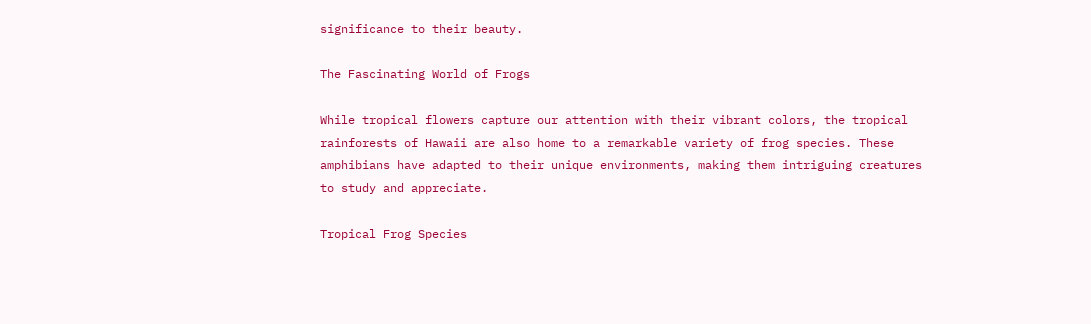significance to their beauty.

The Fascinating World of Frogs

While tropical flowers capture our attention with their vibrant colors, the tropical rainforests of Hawaii are also home to a remarkable variety of frog species. These amphibians have adapted to their unique environments, making them intriguing creatures to study and appreciate.

Tropical Frog Species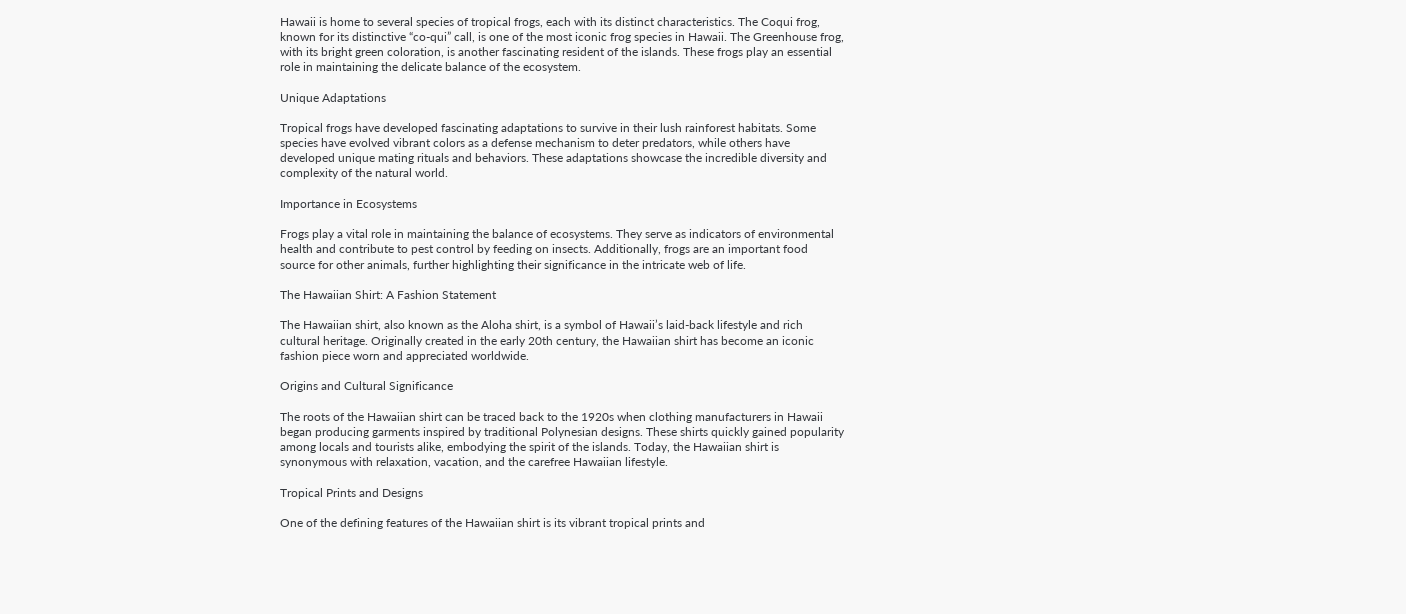Hawaii is home to several species of tropical frogs, each with its distinct characteristics. The Coqui frog, known for its distinctive “co-qui” call, is one of the most iconic frog species in Hawaii. The Greenhouse frog, with its bright green coloration, is another fascinating resident of the islands. These frogs play an essential role in maintaining the delicate balance of the ecosystem.

Unique Adaptations

Tropical frogs have developed fascinating adaptations to survive in their lush rainforest habitats. Some species have evolved vibrant colors as a defense mechanism to deter predators, while others have developed unique mating rituals and behaviors. These adaptations showcase the incredible diversity and complexity of the natural world.

Importance in Ecosystems

Frogs play a vital role in maintaining the balance of ecosystems. They serve as indicators of environmental health and contribute to pest control by feeding on insects. Additionally, frogs are an important food source for other animals, further highlighting their significance in the intricate web of life.

The Hawaiian Shirt: A Fashion Statement

The Hawaiian shirt, also known as the Aloha shirt, is a symbol of Hawaii’s laid-back lifestyle and rich cultural heritage. Originally created in the early 20th century, the Hawaiian shirt has become an iconic fashion piece worn and appreciated worldwide.

Origins and Cultural Significance

The roots of the Hawaiian shirt can be traced back to the 1920s when clothing manufacturers in Hawaii began producing garments inspired by traditional Polynesian designs. These shirts quickly gained popularity among locals and tourists alike, embodying the spirit of the islands. Today, the Hawaiian shirt is synonymous with relaxation, vacation, and the carefree Hawaiian lifestyle.

Tropical Prints and Designs

One of the defining features of the Hawaiian shirt is its vibrant tropical prints and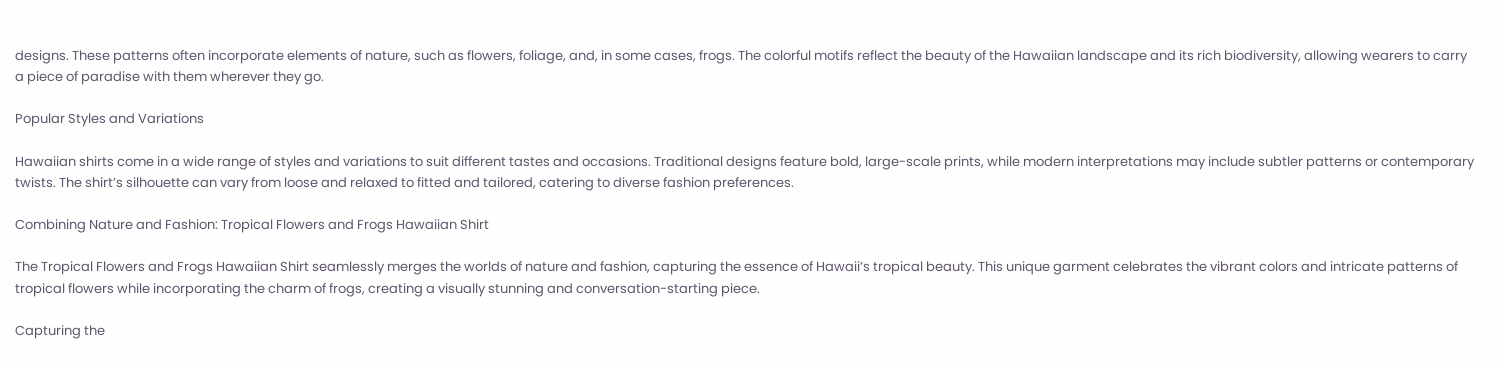designs. These patterns often incorporate elements of nature, such as flowers, foliage, and, in some cases, frogs. The colorful motifs reflect the beauty of the Hawaiian landscape and its rich biodiversity, allowing wearers to carry a piece of paradise with them wherever they go.

Popular Styles and Variations

Hawaiian shirts come in a wide range of styles and variations to suit different tastes and occasions. Traditional designs feature bold, large-scale prints, while modern interpretations may include subtler patterns or contemporary twists. The shirt’s silhouette can vary from loose and relaxed to fitted and tailored, catering to diverse fashion preferences.

Combining Nature and Fashion: Tropical Flowers and Frogs Hawaiian Shirt

The Tropical Flowers and Frogs Hawaiian Shirt seamlessly merges the worlds of nature and fashion, capturing the essence of Hawaii’s tropical beauty. This unique garment celebrates the vibrant colors and intricate patterns of tropical flowers while incorporating the charm of frogs, creating a visually stunning and conversation-starting piece.

Capturing the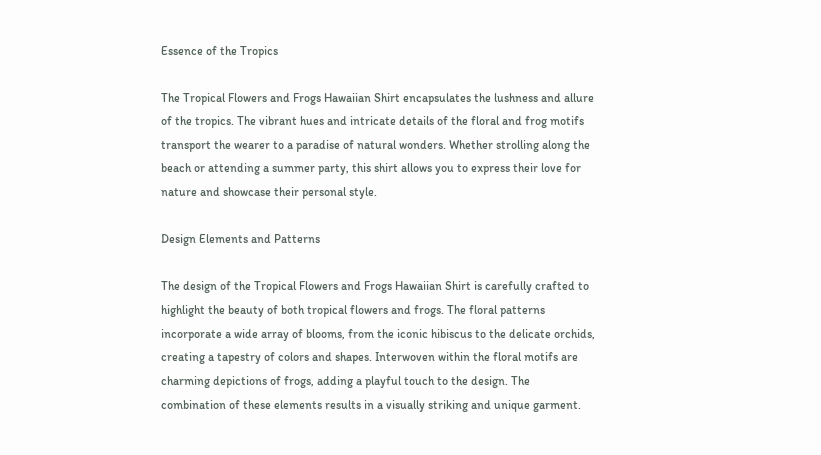Essence of the Tropics

The Tropical Flowers and Frogs Hawaiian Shirt encapsulates the lushness and allure of the tropics. The vibrant hues and intricate details of the floral and frog motifs transport the wearer to a paradise of natural wonders. Whether strolling along the beach or attending a summer party, this shirt allows you to express their love for nature and showcase their personal style.

Design Elements and Patterns

The design of the Tropical Flowers and Frogs Hawaiian Shirt is carefully crafted to highlight the beauty of both tropical flowers and frogs. The floral patterns incorporate a wide array of blooms, from the iconic hibiscus to the delicate orchids, creating a tapestry of colors and shapes. Interwoven within the floral motifs are charming depictions of frogs, adding a playful touch to the design. The combination of these elements results in a visually striking and unique garment.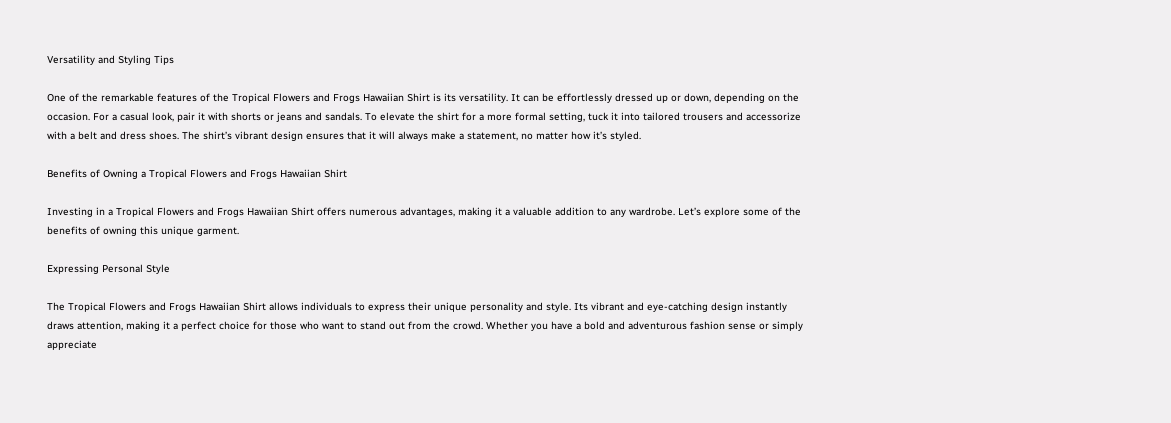Versatility and Styling Tips

One of the remarkable features of the Tropical Flowers and Frogs Hawaiian Shirt is its versatility. It can be effortlessly dressed up or down, depending on the occasion. For a casual look, pair it with shorts or jeans and sandals. To elevate the shirt for a more formal setting, tuck it into tailored trousers and accessorize with a belt and dress shoes. The shirt’s vibrant design ensures that it will always make a statement, no matter how it’s styled.

Benefits of Owning a Tropical Flowers and Frogs Hawaiian Shirt

Investing in a Tropical Flowers and Frogs Hawaiian Shirt offers numerous advantages, making it a valuable addition to any wardrobe. Let’s explore some of the benefits of owning this unique garment.

Expressing Personal Style

The Tropical Flowers and Frogs Hawaiian Shirt allows individuals to express their unique personality and style. Its vibrant and eye-catching design instantly draws attention, making it a perfect choice for those who want to stand out from the crowd. Whether you have a bold and adventurous fashion sense or simply appreciate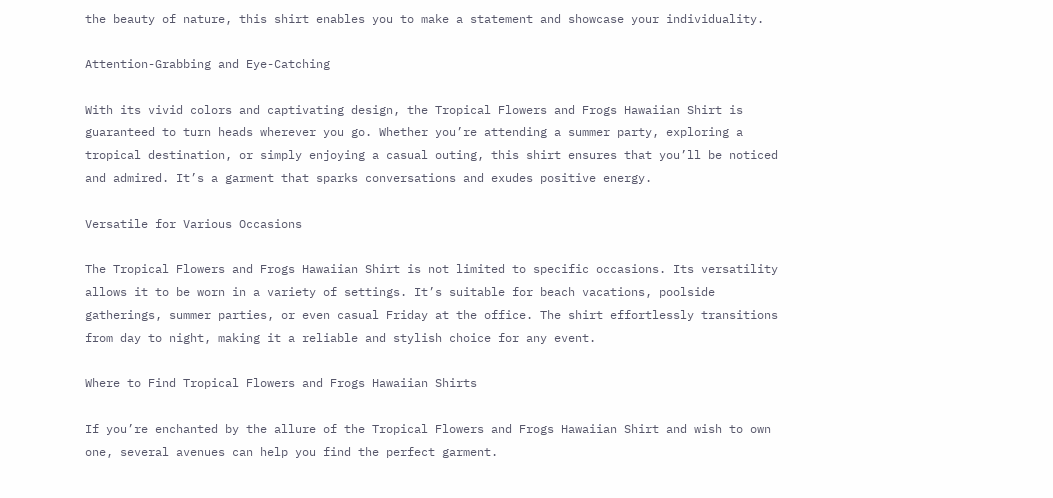the beauty of nature, this shirt enables you to make a statement and showcase your individuality.

Attention-Grabbing and Eye-Catching

With its vivid colors and captivating design, the Tropical Flowers and Frogs Hawaiian Shirt is guaranteed to turn heads wherever you go. Whether you’re attending a summer party, exploring a tropical destination, or simply enjoying a casual outing, this shirt ensures that you’ll be noticed and admired. It’s a garment that sparks conversations and exudes positive energy.

Versatile for Various Occasions

The Tropical Flowers and Frogs Hawaiian Shirt is not limited to specific occasions. Its versatility allows it to be worn in a variety of settings. It’s suitable for beach vacations, poolside gatherings, summer parties, or even casual Friday at the office. The shirt effortlessly transitions from day to night, making it a reliable and stylish choice for any event.

Where to Find Tropical Flowers and Frogs Hawaiian Shirts

If you’re enchanted by the allure of the Tropical Flowers and Frogs Hawaiian Shirt and wish to own one, several avenues can help you find the perfect garment.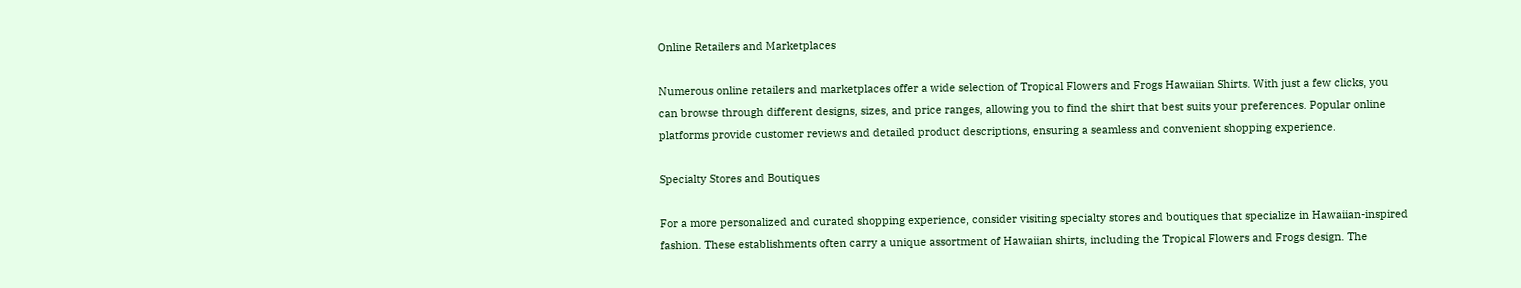Online Retailers and Marketplaces

Numerous online retailers and marketplaces offer a wide selection of Tropical Flowers and Frogs Hawaiian Shirts. With just a few clicks, you can browse through different designs, sizes, and price ranges, allowing you to find the shirt that best suits your preferences. Popular online platforms provide customer reviews and detailed product descriptions, ensuring a seamless and convenient shopping experience.

Specialty Stores and Boutiques

For a more personalized and curated shopping experience, consider visiting specialty stores and boutiques that specialize in Hawaiian-inspired fashion. These establishments often carry a unique assortment of Hawaiian shirts, including the Tropical Flowers and Frogs design. The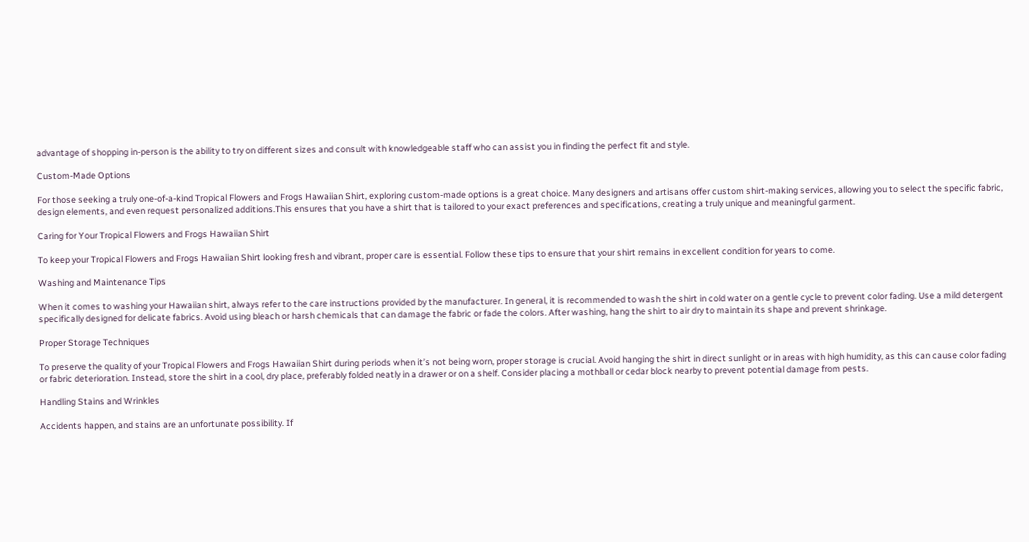advantage of shopping in-person is the ability to try on different sizes and consult with knowledgeable staff who can assist you in finding the perfect fit and style.

Custom-Made Options

For those seeking a truly one-of-a-kind Tropical Flowers and Frogs Hawaiian Shirt, exploring custom-made options is a great choice. Many designers and artisans offer custom shirt-making services, allowing you to select the specific fabric, design elements, and even request personalized additions.This ensures that you have a shirt that is tailored to your exact preferences and specifications, creating a truly unique and meaningful garment.

Caring for Your Tropical Flowers and Frogs Hawaiian Shirt

To keep your Tropical Flowers and Frogs Hawaiian Shirt looking fresh and vibrant, proper care is essential. Follow these tips to ensure that your shirt remains in excellent condition for years to come.

Washing and Maintenance Tips

When it comes to washing your Hawaiian shirt, always refer to the care instructions provided by the manufacturer. In general, it is recommended to wash the shirt in cold water on a gentle cycle to prevent color fading. Use a mild detergent specifically designed for delicate fabrics. Avoid using bleach or harsh chemicals that can damage the fabric or fade the colors. After washing, hang the shirt to air dry to maintain its shape and prevent shrinkage.

Proper Storage Techniques

To preserve the quality of your Tropical Flowers and Frogs Hawaiian Shirt during periods when it’s not being worn, proper storage is crucial. Avoid hanging the shirt in direct sunlight or in areas with high humidity, as this can cause color fading or fabric deterioration. Instead, store the shirt in a cool, dry place, preferably folded neatly in a drawer or on a shelf. Consider placing a mothball or cedar block nearby to prevent potential damage from pests.

Handling Stains and Wrinkles

Accidents happen, and stains are an unfortunate possibility. If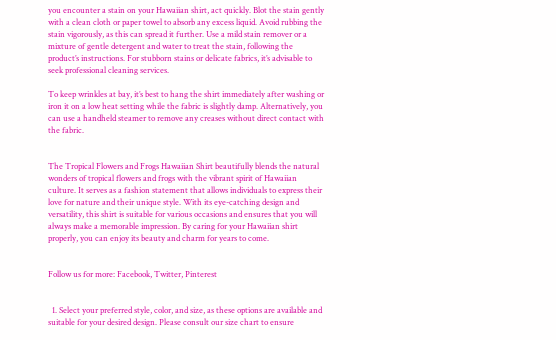you encounter a stain on your Hawaiian shirt, act quickly. Blot the stain gently with a clean cloth or paper towel to absorb any excess liquid. Avoid rubbing the stain vigorously, as this can spread it further. Use a mild stain remover or a mixture of gentle detergent and water to treat the stain, following the product’s instructions. For stubborn stains or delicate fabrics, it’s advisable to seek professional cleaning services.

To keep wrinkles at bay, it’s best to hang the shirt immediately after washing or iron it on a low heat setting while the fabric is slightly damp. Alternatively, you can use a handheld steamer to remove any creases without direct contact with the fabric.


The Tropical Flowers and Frogs Hawaiian Shirt beautifully blends the natural wonders of tropical flowers and frogs with the vibrant spirit of Hawaiian culture. It serves as a fashion statement that allows individuals to express their love for nature and their unique style. With its eye-catching design and versatility, this shirt is suitable for various occasions and ensures that you will always make a memorable impression. By caring for your Hawaiian shirt properly, you can enjoy its beauty and charm for years to come.


Follow us for more: Facebook, Twitter, Pinterest


  1. Select your preferred style, color, and size, as these options are available and suitable for your desired design. Please consult our size chart to ensure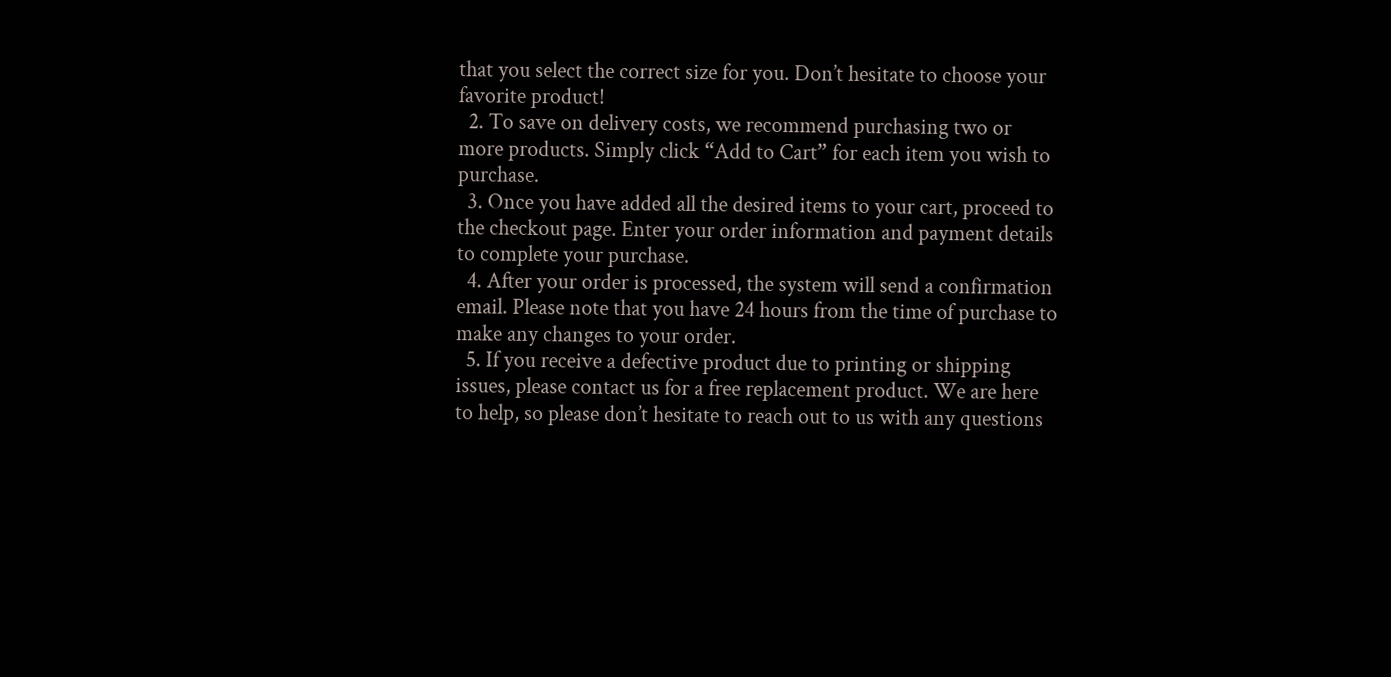that you select the correct size for you. Don’t hesitate to choose your favorite product!
  2. To save on delivery costs, we recommend purchasing two or more products. Simply click “Add to Cart” for each item you wish to purchase.
  3. Once you have added all the desired items to your cart, proceed to the checkout page. Enter your order information and payment details to complete your purchase.
  4. After your order is processed, the system will send a confirmation email. Please note that you have 24 hours from the time of purchase to make any changes to your order.
  5. If you receive a defective product due to printing or shipping issues, please contact us for a free replacement product. We are here to help, so please don’t hesitate to reach out to us with any questions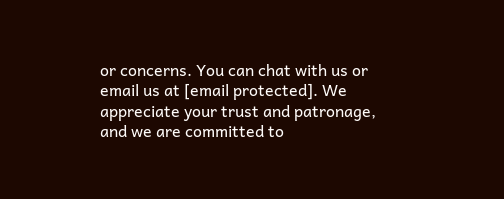or concerns. You can chat with us or email us at [email protected]. We appreciate your trust and patronage, and we are committed to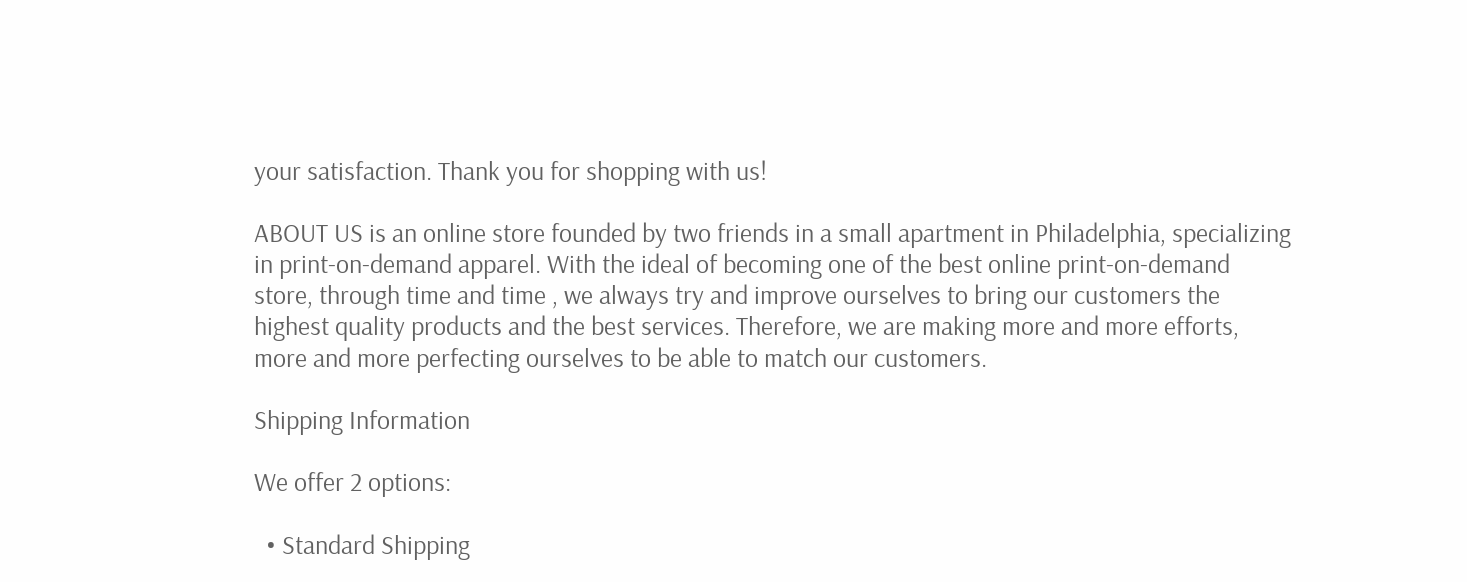your satisfaction. Thank you for shopping with us!

ABOUT US is an online store founded by two friends in a small apartment in Philadelphia, specializing in print-on-demand apparel. With the ideal of becoming one of the best online print-on-demand store, through time and time , we always try and improve ourselves to bring our customers the highest quality products and the best services. Therefore, we are making more and more efforts, more and more perfecting ourselves to be able to match our customers.

Shipping Information

We offer 2 options:

  • Standard Shipping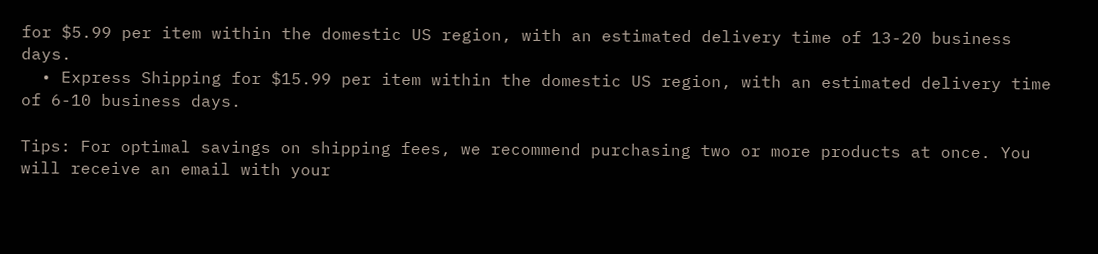for $5.99 per item within the domestic US region, with an estimated delivery time of 13-20 business days.
  • Express Shipping for $15.99 per item within the domestic US region, with an estimated delivery time of 6-10 business days.

Tips: For optimal savings on shipping fees, we recommend purchasing two or more products at once. You will receive an email with your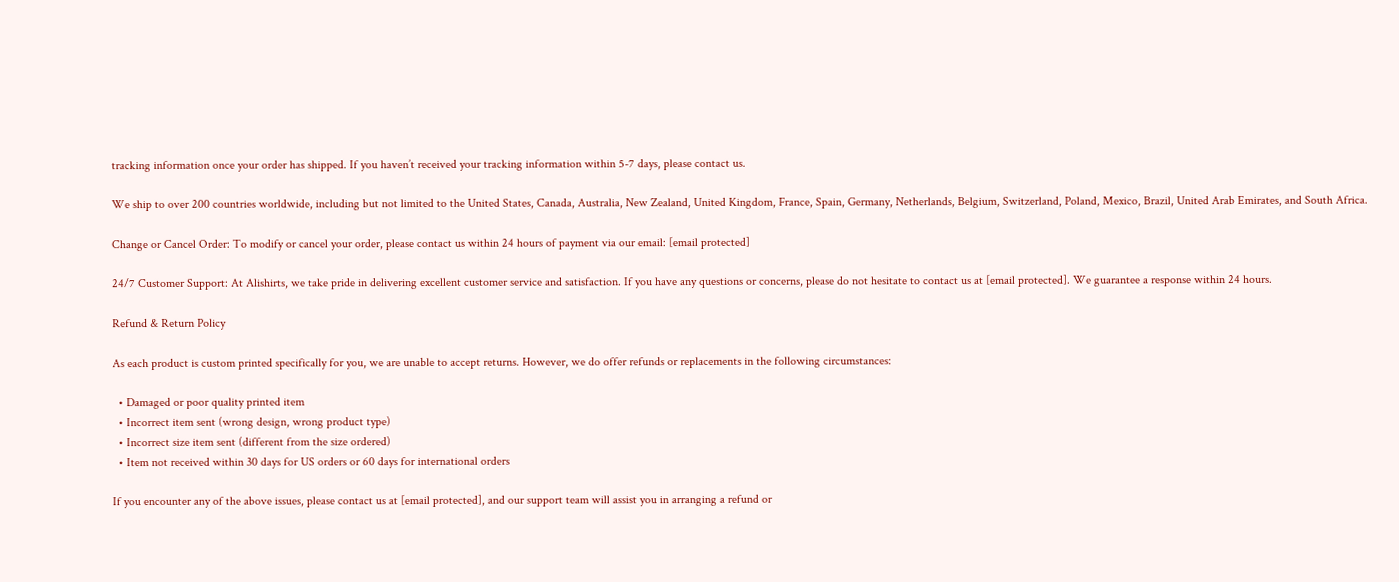tracking information once your order has shipped. If you haven’t received your tracking information within 5-7 days, please contact us.

We ship to over 200 countries worldwide, including but not limited to the United States, Canada, Australia, New Zealand, United Kingdom, France, Spain, Germany, Netherlands, Belgium, Switzerland, Poland, Mexico, Brazil, United Arab Emirates, and South Africa.

Change or Cancel Order: To modify or cancel your order, please contact us within 24 hours of payment via our email: [email protected]

24/7 Customer Support: At Alishirts, we take pride in delivering excellent customer service and satisfaction. If you have any questions or concerns, please do not hesitate to contact us at [email protected]. We guarantee a response within 24 hours.

Refund & Return Policy

As each product is custom printed specifically for you, we are unable to accept returns. However, we do offer refunds or replacements in the following circumstances:

  • Damaged or poor quality printed item
  • Incorrect item sent (wrong design, wrong product type)
  • Incorrect size item sent (different from the size ordered)
  • Item not received within 30 days for US orders or 60 days for international orders

If you encounter any of the above issues, please contact us at [email protected], and our support team will assist you in arranging a refund or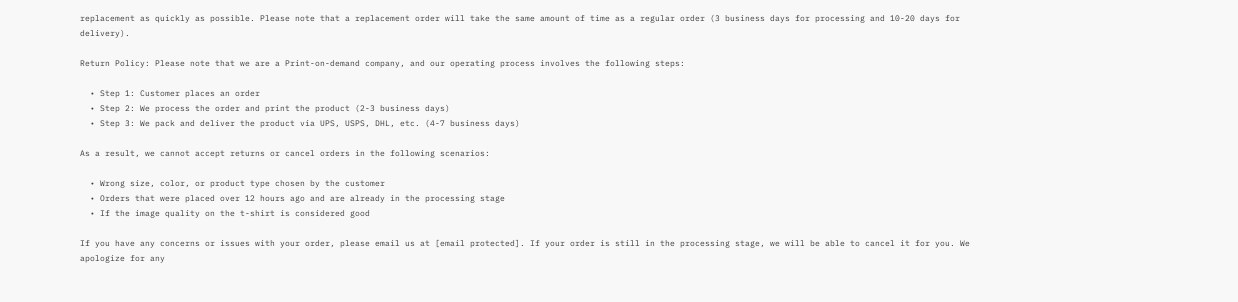replacement as quickly as possible. Please note that a replacement order will take the same amount of time as a regular order (3 business days for processing and 10-20 days for delivery).

Return Policy: Please note that we are a Print-on-demand company, and our operating process involves the following steps:

  • Step 1: Customer places an order
  • Step 2: We process the order and print the product (2-3 business days)
  • Step 3: We pack and deliver the product via UPS, USPS, DHL, etc. (4-7 business days)

As a result, we cannot accept returns or cancel orders in the following scenarios:

  • Wrong size, color, or product type chosen by the customer
  • Orders that were placed over 12 hours ago and are already in the processing stage
  • If the image quality on the t-shirt is considered good

If you have any concerns or issues with your order, please email us at [email protected]. If your order is still in the processing stage, we will be able to cancel it for you. We apologize for any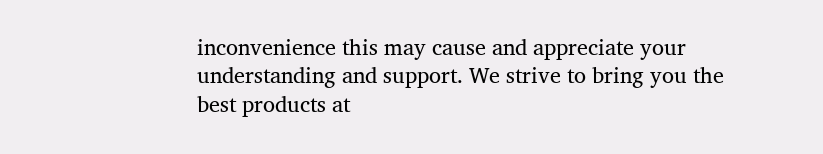inconvenience this may cause and appreciate your understanding and support. We strive to bring you the best products at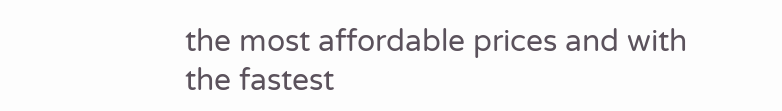the most affordable prices and with the fastest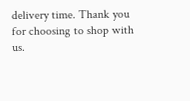delivery time. Thank you for choosing to shop with us.